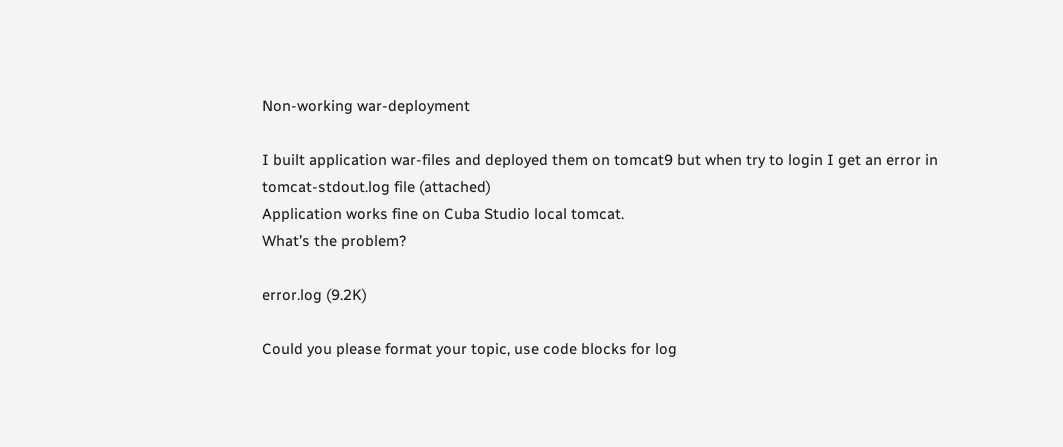Non-working war-deployment

I built application war-files and deployed them on tomcat9 but when try to login I get an error in tomcat-stdout.log file (attached)
Application works fine on Cuba Studio local tomcat.
What’s the problem?

error.log (9.2K)

Could you please format your topic, use code blocks for log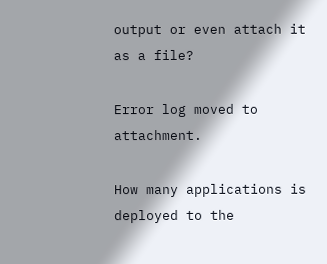output or even attach it as a file?

Error log moved to attachment.

How many applications is deployed to the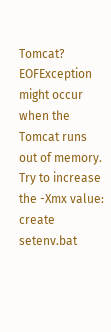Tomcat?
EOFException might occur when the Tomcat runs out of memory.
Try to increase the -Xmx value: create setenv.bat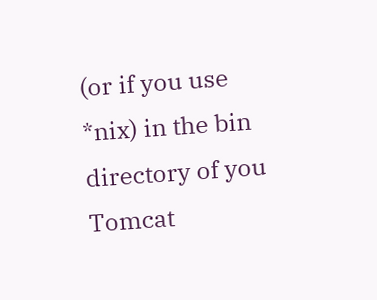(or if you use *nix) in the bin directory of you Tomcat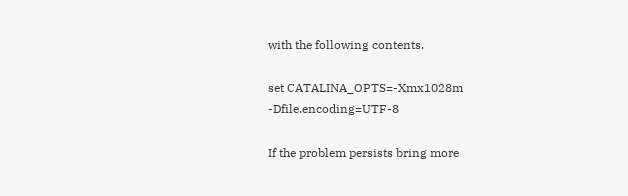with the following contents.

set CATALINA_OPTS=-Xmx1028m -Dfile.encoding=UTF-8

If the problem persists bring more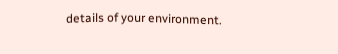details of your environment.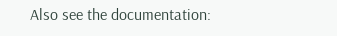Also see the documentation: